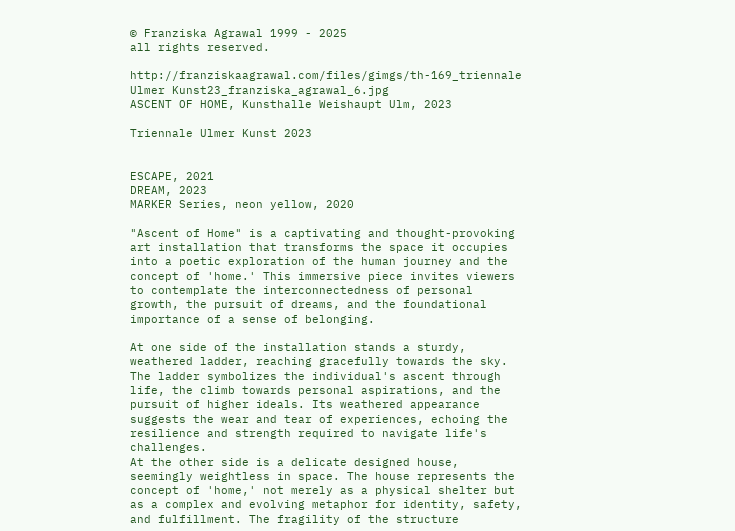© Franziska Agrawal 1999 - 2025
all rights reserved.

http://franziskaagrawal.com/files/gimgs/th-169_triennale Ulmer Kunst23_franziska_agrawal_6.jpg
ASCENT OF HOME, Kunsthalle Weishaupt Ulm, 2023

Triennale Ulmer Kunst 2023


ESCAPE, 2021
DREAM, 2023
MARKER Series, neon yellow, 2020

"Ascent of Home" is a captivating and thought-provoking art installation that transforms the space it occupies into a poetic exploration of the human journey and the concept of 'home.' This immersive piece invites viewers to contemplate the interconnectedness of personal growth, the pursuit of dreams, and the foundational importance of a sense of belonging.

At one side of the installation stands a sturdy, weathered ladder, reaching gracefully towards the sky. The ladder symbolizes the individual's ascent through life, the climb towards personal aspirations, and the pursuit of higher ideals. Its weathered appearance suggests the wear and tear of experiences, echoing the resilience and strength required to navigate life's challenges.
At the other side is a delicate designed house, seemingly weightless in space. The house represents the concept of 'home,' not merely as a physical shelter but as a complex and evolving metaphor for identity, safety, and fulfillment. The fragility of the structure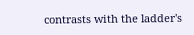contrasts with the ladder's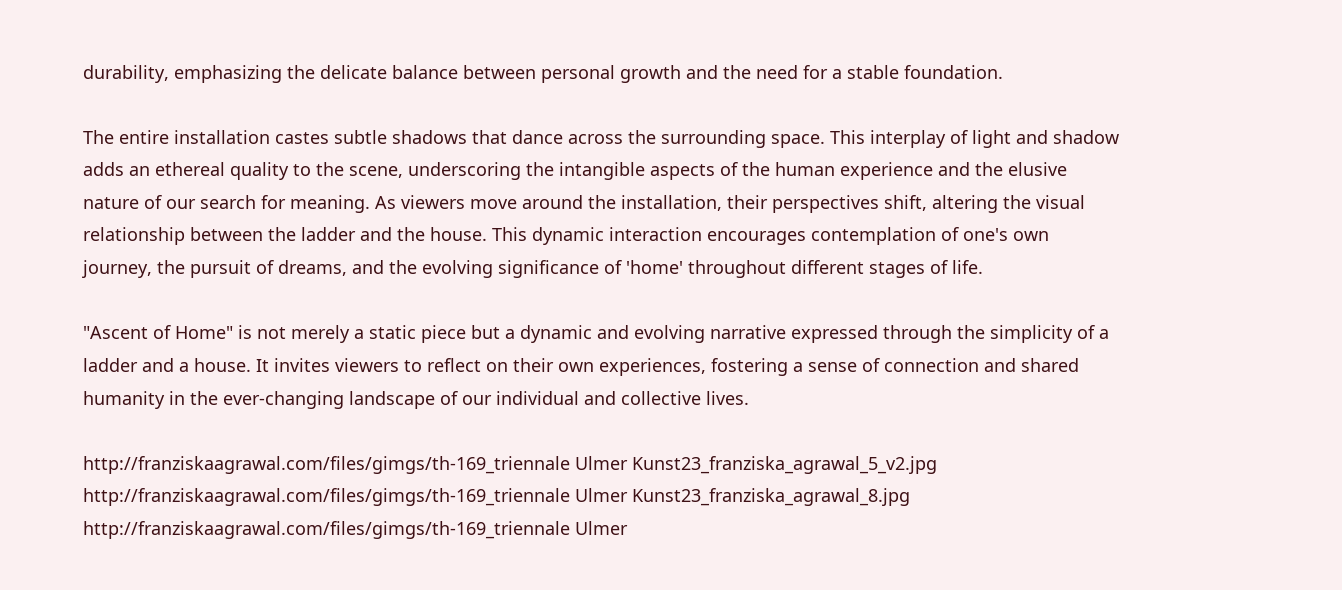durability, emphasizing the delicate balance between personal growth and the need for a stable foundation.

The entire installation castes subtle shadows that dance across the surrounding space. This interplay of light and shadow adds an ethereal quality to the scene, underscoring the intangible aspects of the human experience and the elusive nature of our search for meaning. As viewers move around the installation, their perspectives shift, altering the visual relationship between the ladder and the house. This dynamic interaction encourages contemplation of one's own journey, the pursuit of dreams, and the evolving significance of 'home' throughout different stages of life.

"Ascent of Home" is not merely a static piece but a dynamic and evolving narrative expressed through the simplicity of a ladder and a house. It invites viewers to reflect on their own experiences, fostering a sense of connection and shared humanity in the ever-changing landscape of our individual and collective lives.

http://franziskaagrawal.com/files/gimgs/th-169_triennale Ulmer Kunst23_franziska_agrawal_5_v2.jpg
http://franziskaagrawal.com/files/gimgs/th-169_triennale Ulmer Kunst23_franziska_agrawal_8.jpg
http://franziskaagrawal.com/files/gimgs/th-169_triennale Ulmer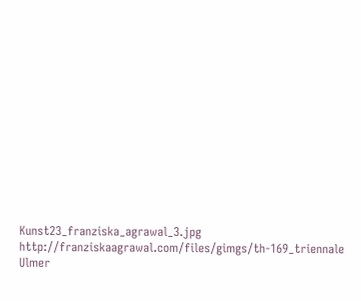Kunst23_franziska_agrawal_3.jpg
http://franziskaagrawal.com/files/gimgs/th-169_triennale Ulmer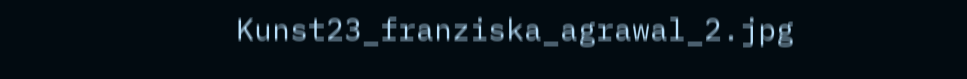Kunst23_franziska_agrawal_2.jpg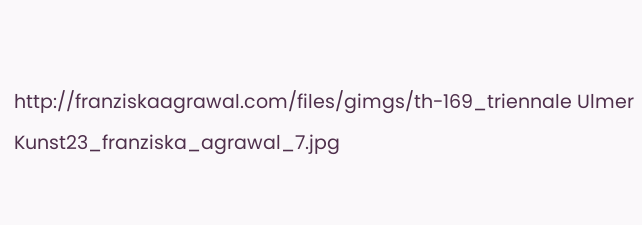http://franziskaagrawal.com/files/gimgs/th-169_triennale Ulmer Kunst23_franziska_agrawal_7.jpg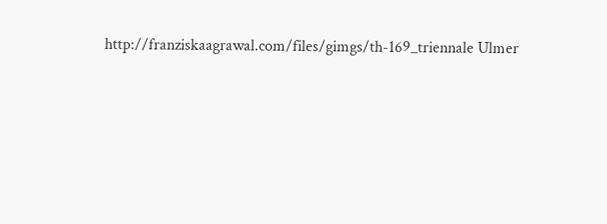http://franziskaagrawal.com/files/gimgs/th-169_triennale Ulmer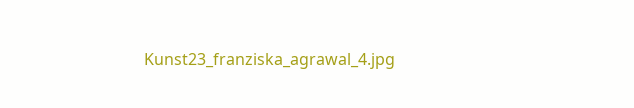Kunst23_franziska_agrawal_4.jpg